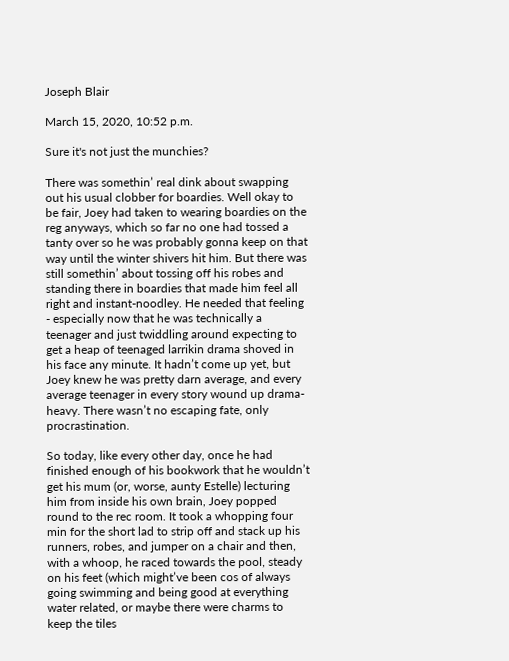Joseph Blair

March 15, 2020, 10:52 p.m.

Sure it's not just the munchies?

There was somethin’ real dink about swapping out his usual clobber for boardies. Well okay to be fair, Joey had taken to wearing boardies on the reg anyways, which so far no one had tossed a tanty over so he was probably gonna keep on that way until the winter shivers hit him. But there was still somethin’ about tossing off his robes and standing there in boardies that made him feel all right and instant-noodley. He needed that feeling - especially now that he was technically a teenager and just twiddling around expecting to get a heap of teenaged larrikin drama shoved in his face any minute. It hadn’t come up yet, but Joey knew he was pretty darn average, and every average teenager in every story wound up drama-heavy. There wasn’t no escaping fate, only procrastination.

So today, like every other day, once he had finished enough of his bookwork that he wouldn’t get his mum (or, worse, aunty Estelle) lecturing him from inside his own brain, Joey popped round to the rec room. It took a whopping four min for the short lad to strip off and stack up his runners, robes, and jumper on a chair and then, with a whoop, he raced towards the pool, steady on his feet (which might’ve been cos of always going swimming and being good at everything water related, or maybe there were charms to keep the tiles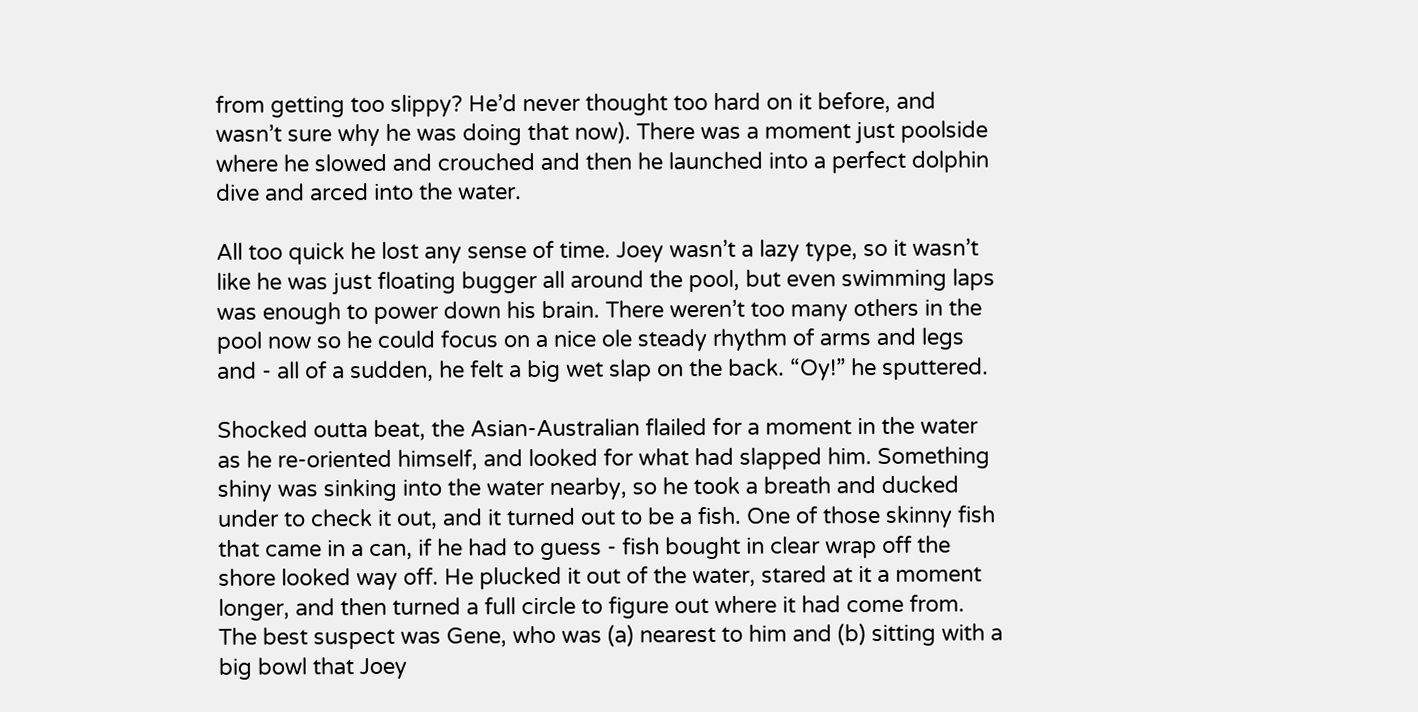from getting too slippy? He’d never thought too hard on it before, and wasn’t sure why he was doing that now). There was a moment just poolside where he slowed and crouched and then he launched into a perfect dolphin dive and arced into the water.

All too quick he lost any sense of time. Joey wasn’t a lazy type, so it wasn’t like he was just floating bugger all around the pool, but even swimming laps was enough to power down his brain. There weren’t too many others in the pool now so he could focus on a nice ole steady rhythm of arms and legs and - all of a sudden, he felt a big wet slap on the back. “Oy!” he sputtered.

Shocked outta beat, the Asian-Australian flailed for a moment in the water as he re-oriented himself, and looked for what had slapped him. Something shiny was sinking into the water nearby, so he took a breath and ducked under to check it out, and it turned out to be a fish. One of those skinny fish that came in a can, if he had to guess - fish bought in clear wrap off the shore looked way off. He plucked it out of the water, stared at it a moment longer, and then turned a full circle to figure out where it had come from. The best suspect was Gene, who was (a) nearest to him and (b) sitting with a big bowl that Joey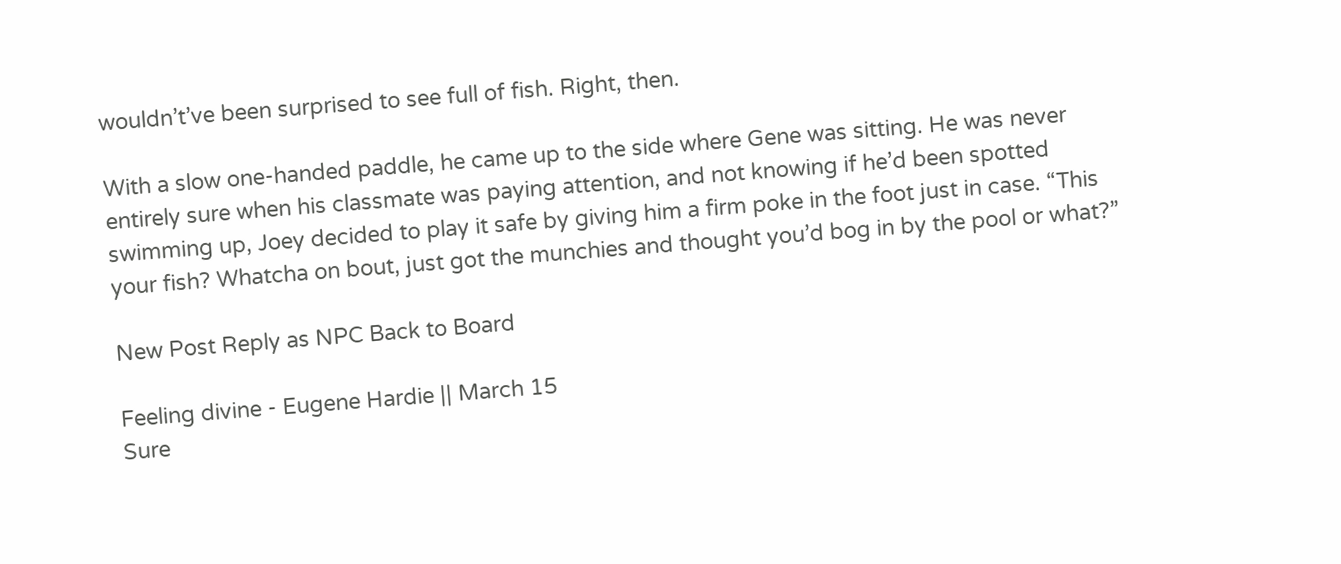wouldn’t’ve been surprised to see full of fish. Right, then.

With a slow one-handed paddle, he came up to the side where Gene was sitting. He was never entirely sure when his classmate was paying attention, and not knowing if he’d been spotted swimming up, Joey decided to play it safe by giving him a firm poke in the foot just in case. “This your fish? Whatcha on bout, just got the munchies and thought you’d bog in by the pool or what?”

New Post Reply as NPC Back to Board

Feeling divine - Eugene Hardie || March 15
Sure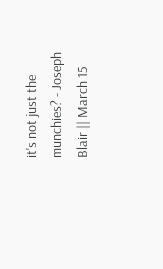it's not just the munchies? - Joseph Blair || March 15